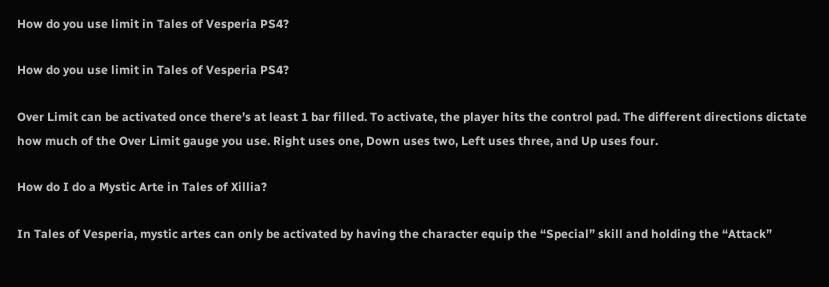How do you use limit in Tales of Vesperia PS4?

How do you use limit in Tales of Vesperia PS4?

Over Limit can be activated once there’s at least 1 bar filled. To activate, the player hits the control pad. The different directions dictate how much of the Over Limit gauge you use. Right uses one, Down uses two, Left uses three, and Up uses four.

How do I do a Mystic Arte in Tales of Xillia?

In Tales of Vesperia, mystic artes can only be activated by having the character equip the “Special” skill and holding the “Attack”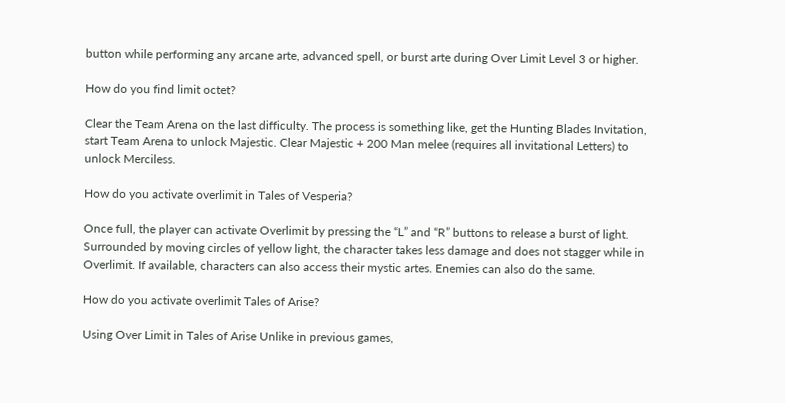button while performing any arcane arte, advanced spell, or burst arte during Over Limit Level 3 or higher.

How do you find limit octet?

Clear the Team Arena on the last difficulty. The process is something like, get the Hunting Blades Invitation, start Team Arena to unlock Majestic. Clear Majestic + 200 Man melee (requires all invitational Letters) to unlock Merciless.

How do you activate overlimit in Tales of Vesperia?

Once full, the player can activate Overlimit by pressing the “L” and “R” buttons to release a burst of light. Surrounded by moving circles of yellow light, the character takes less damage and does not stagger while in Overlimit. If available, characters can also access their mystic artes. Enemies can also do the same.

How do you activate overlimit Tales of Arise?

Using Over Limit in Tales of Arise Unlike in previous games,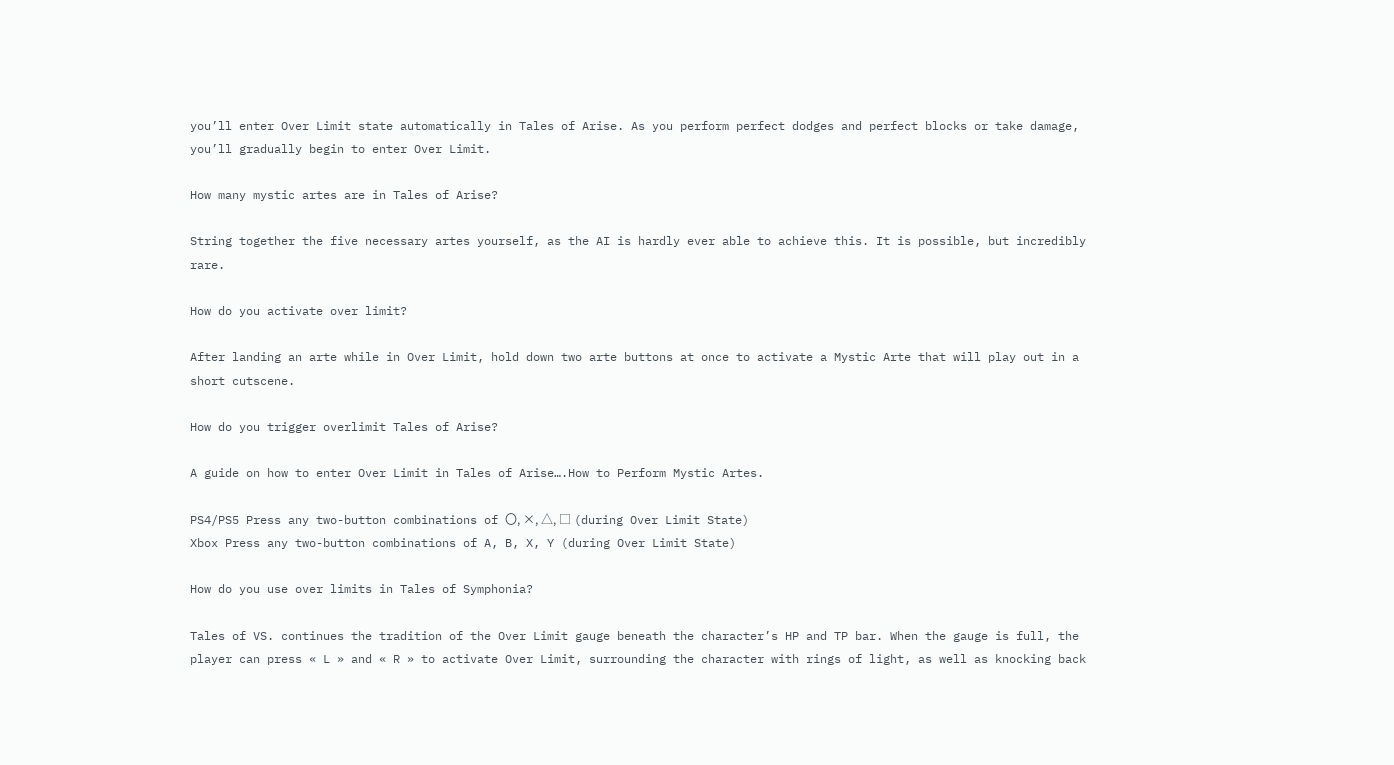you’ll enter Over Limit state automatically in Tales of Arise. As you perform perfect dodges and perfect blocks or take damage, you’ll gradually begin to enter Over Limit.

How many mystic artes are in Tales of Arise?

String together the five necessary artes yourself, as the AI is hardly ever able to achieve this. It is possible, but incredibly rare.

How do you activate over limit?

After landing an arte while in Over Limit, hold down two arte buttons at once to activate a Mystic Arte that will play out in a short cutscene.

How do you trigger overlimit Tales of Arise?

A guide on how to enter Over Limit in Tales of Arise….How to Perform Mystic Artes.

PS4/PS5 Press any two-button combinations of 〇, ×, △, □ (during Over Limit State)
Xbox Press any two-button combinations of A, B, X, Y (during Over Limit State)

How do you use over limits in Tales of Symphonia?

Tales of VS. continues the tradition of the Over Limit gauge beneath the character’s HP and TP bar. When the gauge is full, the player can press « L » and « R » to activate Over Limit, surrounding the character with rings of light, as well as knocking back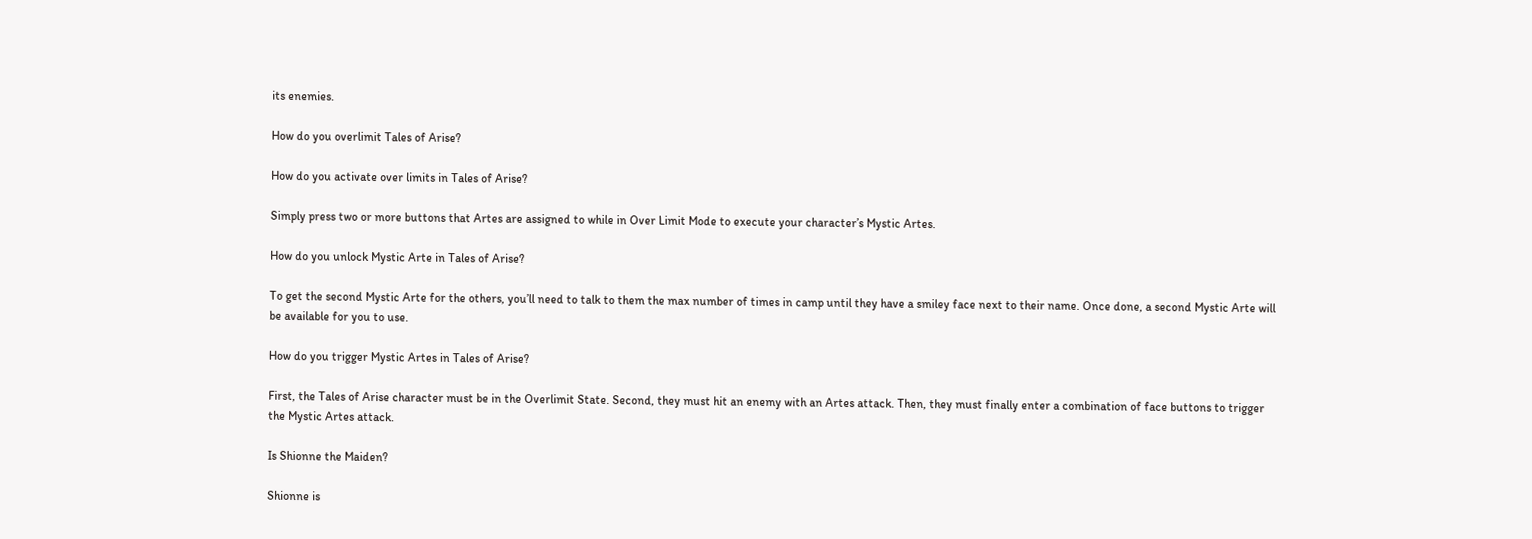its enemies.

How do you overlimit Tales of Arise?

How do you activate over limits in Tales of Arise?

Simply press two or more buttons that Artes are assigned to while in Over Limit Mode to execute your character’s Mystic Artes.

How do you unlock Mystic Arte in Tales of Arise?

To get the second Mystic Arte for the others, you’ll need to talk to them the max number of times in camp until they have a smiley face next to their name. Once done, a second Mystic Arte will be available for you to use.

How do you trigger Mystic Artes in Tales of Arise?

First, the Tales of Arise character must be in the Overlimit State. Second, they must hit an enemy with an Artes attack. Then, they must finally enter a combination of face buttons to trigger the Mystic Artes attack.

Is Shionne the Maiden?

Shionne is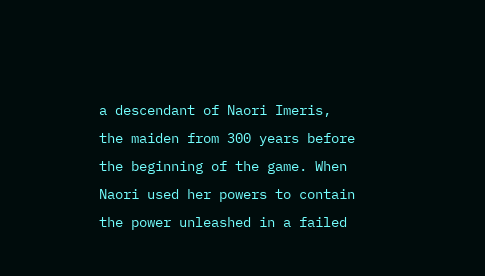a descendant of Naori Imeris, the maiden from 300 years before the beginning of the game. When Naori used her powers to contain the power unleashed in a failed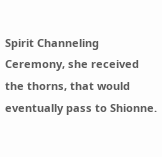Spirit Channeling Ceremony, she received the thorns, that would eventually pass to Shionne.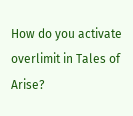How do you activate overlimit in Tales of Arise?